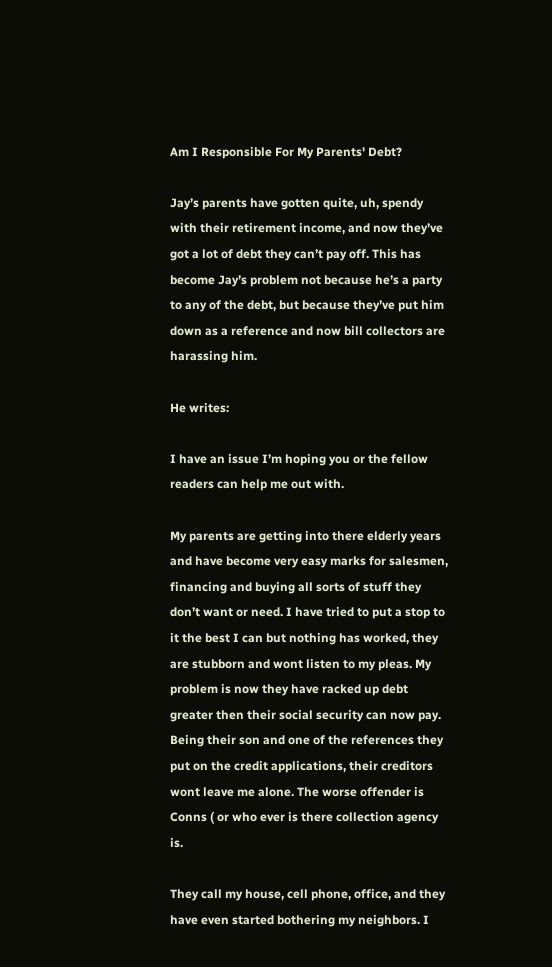Am I Responsible For My Parents' Debt?

Jay’s parents have gotten quite, uh, spendy with their retirement income, and now they’ve got a lot of debt they can’t pay off. This has become Jay’s problem not because he’s a party to any of the debt, but because they’ve put him down as a reference and now bill collectors are harassing him.

He writes:

I have an issue I’m hoping you or the fellow readers can help me out with.

My parents are getting into there elderly years and have become very easy marks for salesmen, financing and buying all sorts of stuff they don’t want or need. I have tried to put a stop to it the best I can but nothing has worked, they are stubborn and wont listen to my pleas. My problem is now they have racked up debt greater then their social security can now pay. Being their son and one of the references they put on the credit applications, their creditors wont leave me alone. The worse offender is Conns ( or who ever is there collection agency is.

They call my house, cell phone, office, and they have even started bothering my neighbors. I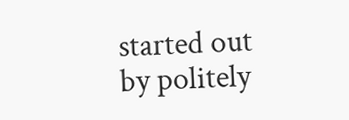started out by politely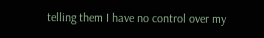telling them I have no control over my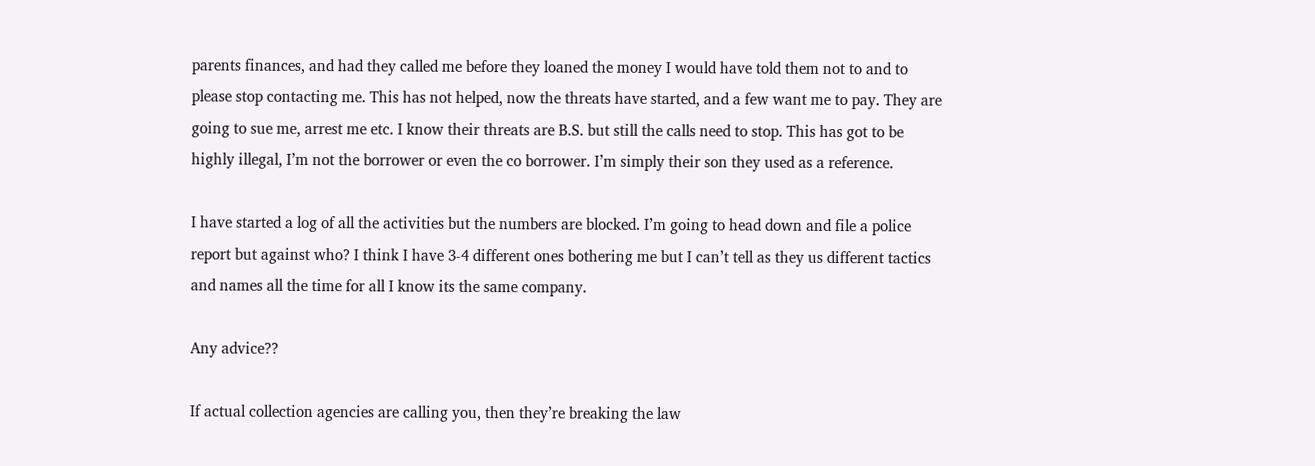parents finances, and had they called me before they loaned the money I would have told them not to and to please stop contacting me. This has not helped, now the threats have started, and a few want me to pay. They are going to sue me, arrest me etc. I know their threats are B.S. but still the calls need to stop. This has got to be highly illegal, I’m not the borrower or even the co borrower. I’m simply their son they used as a reference.

I have started a log of all the activities but the numbers are blocked. I’m going to head down and file a police report but against who? I think I have 3-4 different ones bothering me but I can’t tell as they us different tactics and names all the time for all I know its the same company.

Any advice??

If actual collection agencies are calling you, then they’re breaking the law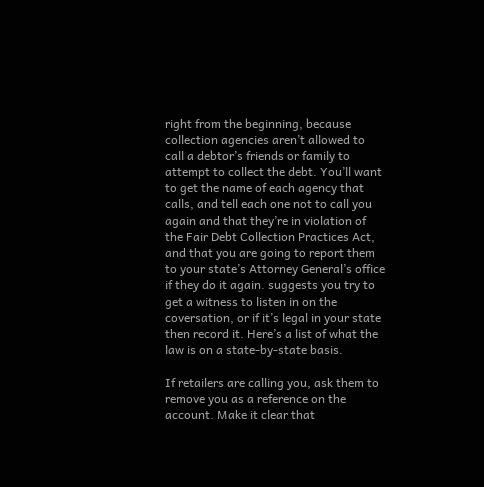right from the beginning, because collection agencies aren’t allowed to call a debtor’s friends or family to attempt to collect the debt. You’ll want to get the name of each agency that calls, and tell each one not to call you again and that they’re in violation of the Fair Debt Collection Practices Act, and that you are going to report them to your state’s Attorney General’s office if they do it again. suggests you try to get a witness to listen in on the coversation, or if it’s legal in your state then record it. Here’s a list of what the law is on a state-by-state basis.

If retailers are calling you, ask them to remove you as a reference on the account. Make it clear that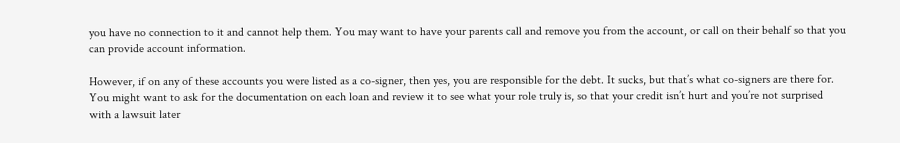you have no connection to it and cannot help them. You may want to have your parents call and remove you from the account, or call on their behalf so that you can provide account information.

However, if on any of these accounts you were listed as a co-signer, then yes, you are responsible for the debt. It sucks, but that’s what co-signers are there for. You might want to ask for the documentation on each loan and review it to see what your role truly is, so that your credit isn’t hurt and you’re not surprised with a lawsuit later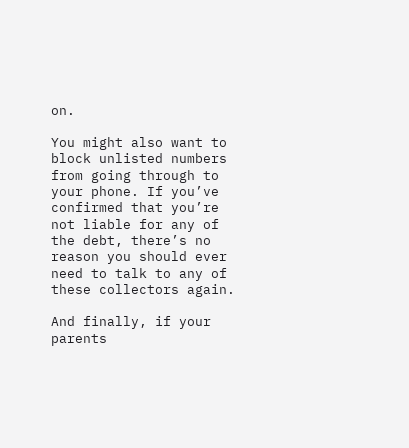on.

You might also want to block unlisted numbers from going through to your phone. If you’ve confirmed that you’re not liable for any of the debt, there’s no reason you should ever need to talk to any of these collectors again.

And finally, if your parents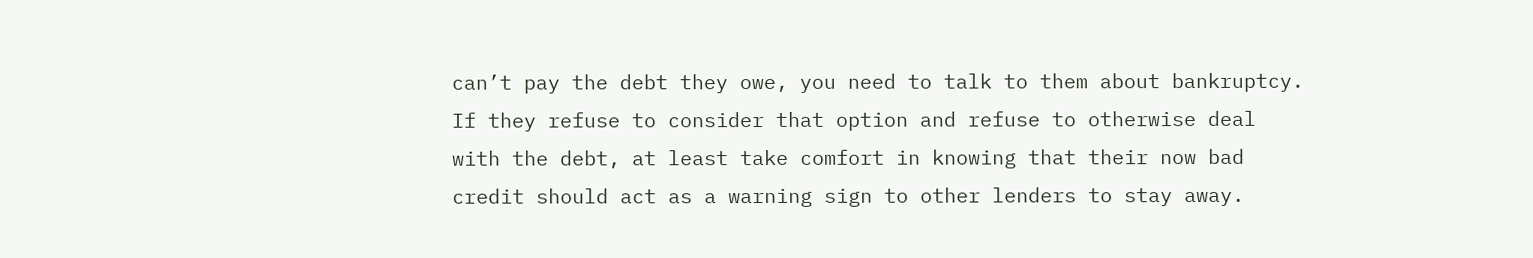can’t pay the debt they owe, you need to talk to them about bankruptcy. If they refuse to consider that option and refuse to otherwise deal with the debt, at least take comfort in knowing that their now bad credit should act as a warning sign to other lenders to stay away.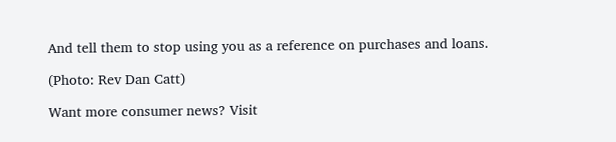And tell them to stop using you as a reference on purchases and loans.

(Photo: Rev Dan Catt)

Want more consumer news? Visit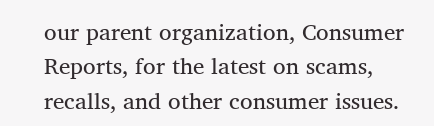our parent organization, Consumer Reports, for the latest on scams, recalls, and other consumer issues.